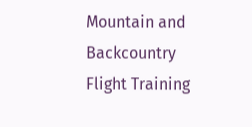Mountain and Backcountry Flight Training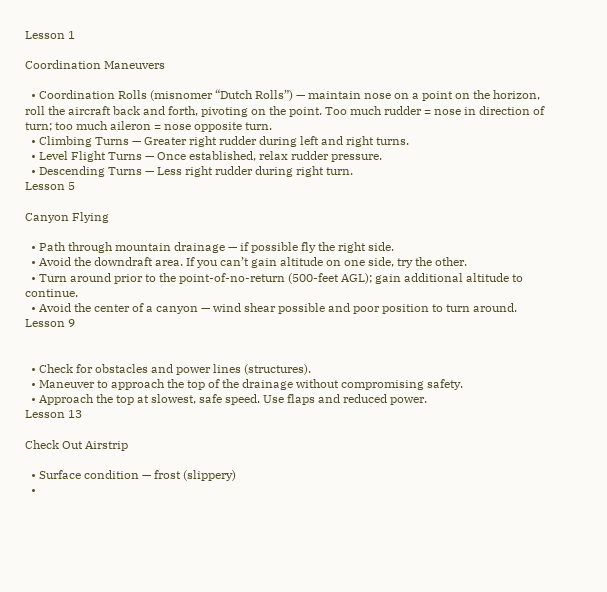Lesson 1

Coordination Maneuvers

  • Coordination Rolls (misnomer “Dutch Rolls”) — maintain nose on a point on the horizon, roll the aircraft back and forth, pivoting on the point. Too much rudder = nose in direction of turn; too much aileron = nose opposite turn.
  • Climbing Turns — Greater right rudder during left and right turns.
  • Level Flight Turns — Once established, relax rudder pressure.
  • Descending Turns — Less right rudder during right turn.
Lesson 5

Canyon Flying

  • Path through mountain drainage — if possible fly the right side.
  • Avoid the downdraft area. If you can’t gain altitude on one side, try the other.
  • Turn around prior to the point-of-no-return (500-feet AGL); gain additional altitude to continue.
  • Avoid the center of a canyon — wind shear possible and poor position to turn around.
Lesson 9


  • Check for obstacles and power lines (structures).
  • Maneuver to approach the top of the drainage without compromising safety.
  • Approach the top at slowest, safe speed. Use flaps and reduced power.
Lesson 13

Check Out Airstrip

  • Surface condition — frost (slippery)
  •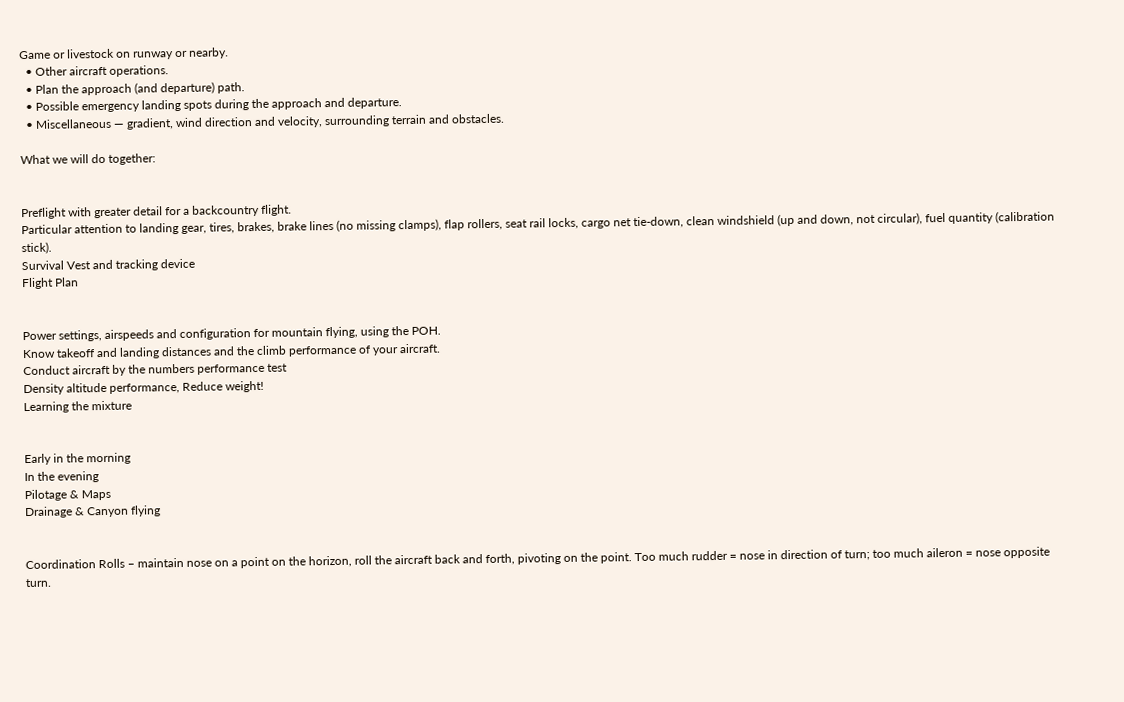Game or livestock on runway or nearby.
  • Other aircraft operations.
  • Plan the approach (and departure) path.
  • Possible emergency landing spots during the approach and departure.
  • Miscellaneous — gradient, wind direction and velocity, surrounding terrain and obstacles.

What we will do together:


Preflight with greater detail for a backcountry flight.
Particular attention to landing gear, tires, brakes, brake lines (no missing clamps), flap rollers, seat rail locks, cargo net tie-down, clean windshield (up and down, not circular), fuel quantity (calibration stick).
Survival Vest and tracking device
Flight Plan


Power settings, airspeeds and configuration for mountain flying, using the POH.
Know takeoff and landing distances and the climb performance of your aircraft.
Conduct aircraft by the numbers performance test
Density altitude performance, Reduce weight!
Learning the mixture


Early in the morning
In the evening
Pilotage & Maps
Drainage & Canyon flying


Coordination Rolls – maintain nose on a point on the horizon, roll the aircraft back and forth, pivoting on the point. Too much rudder = nose in direction of turn; too much aileron = nose opposite turn.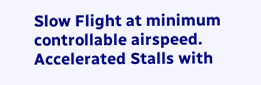Slow Flight at minimum controllable airspeed.
Accelerated Stalls with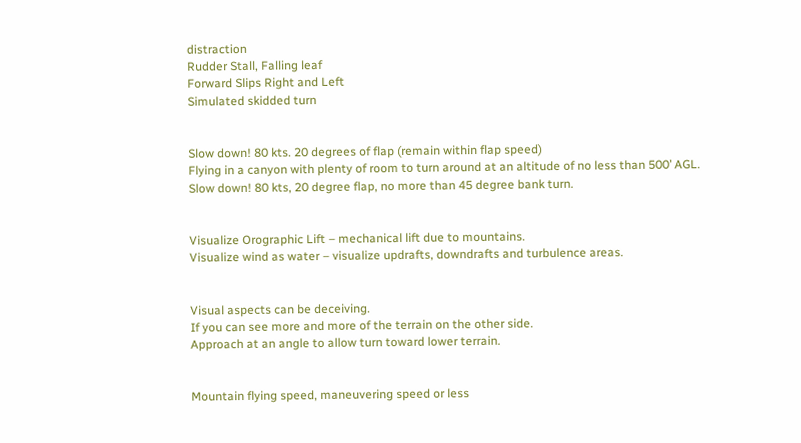distraction
Rudder Stall, Falling leaf
Forward Slips Right and Left
Simulated skidded turn


Slow down! 80 kts. 20 degrees of flap (remain within flap speed)
Flying in a canyon with plenty of room to turn around at an altitude of no less than 500’ AGL.
Slow down! 80 kts, 20 degree flap, no more than 45 degree bank turn.


Visualize Orographic Lift – mechanical lift due to mountains.
Visualize wind as water – visualize updrafts, downdrafts and turbulence areas.


Visual aspects can be deceiving.
If you can see more and more of the terrain on the other side.
Approach at an angle to allow turn toward lower terrain.


Mountain flying speed, maneuvering speed or less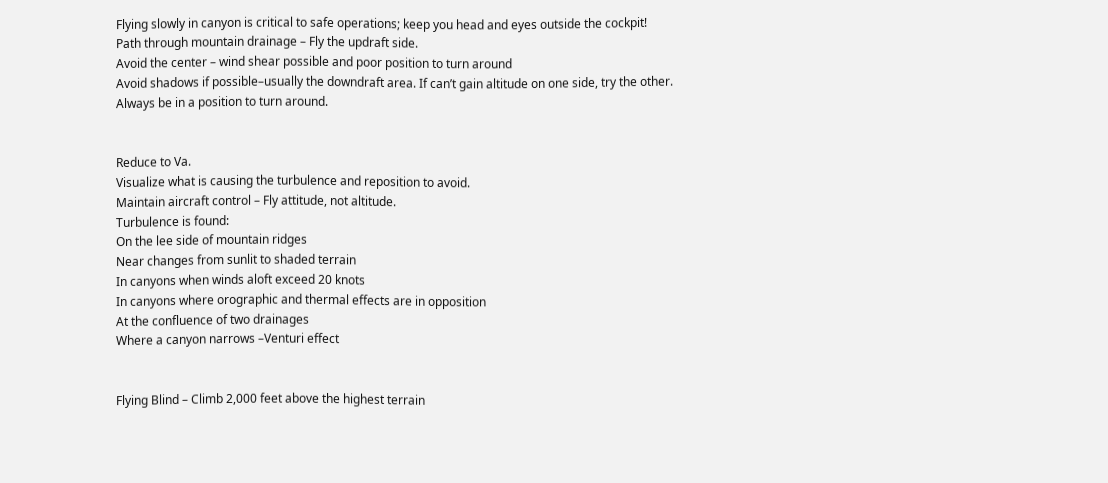Flying slowly in canyon is critical to safe operations; keep you head and eyes outside the cockpit!
Path through mountain drainage – Fly the updraft side.
Avoid the center – wind shear possible and poor position to turn around
Avoid shadows if possible–usually the downdraft area. If can’t gain altitude on one side, try the other.
Always be in a position to turn around.


Reduce to Va.
Visualize what is causing the turbulence and reposition to avoid.
Maintain aircraft control – Fly attitude, not altitude.
Turbulence is found:
On the lee side of mountain ridges
Near changes from sunlit to shaded terrain
In canyons when winds aloft exceed 20 knots
In canyons where orographic and thermal effects are in opposition
At the confluence of two drainages
Where a canyon narrows –Venturi effect


Flying Blind – Climb 2,000 feet above the highest terrain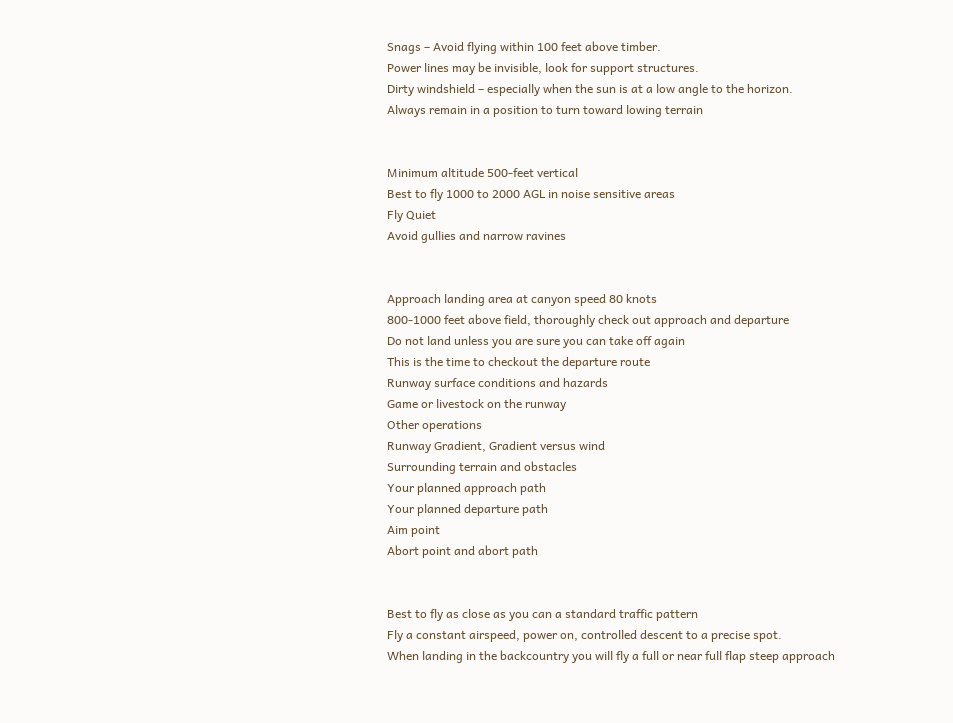Snags – Avoid flying within 100 feet above timber.
Power lines may be invisible, look for support structures.
Dirty windshield – especially when the sun is at a low angle to the horizon.
Always remain in a position to turn toward lowing terrain


Minimum altitude 500-feet vertical
Best to fly 1000 to 2000 AGL in noise sensitive areas
Fly Quiet
Avoid gullies and narrow ravines


Approach landing area at canyon speed 80 knots
800-1000 feet above field, thoroughly check out approach and departure
Do not land unless you are sure you can take off again
This is the time to checkout the departure route
Runway surface conditions and hazards
Game or livestock on the runway
Other operations
Runway Gradient, Gradient versus wind
Surrounding terrain and obstacles
Your planned approach path
Your planned departure path
Aim point
Abort point and abort path


Best to fly as close as you can a standard traffic pattern
Fly a constant airspeed, power on, controlled descent to a precise spot.
When landing in the backcountry you will fly a full or near full flap steep approach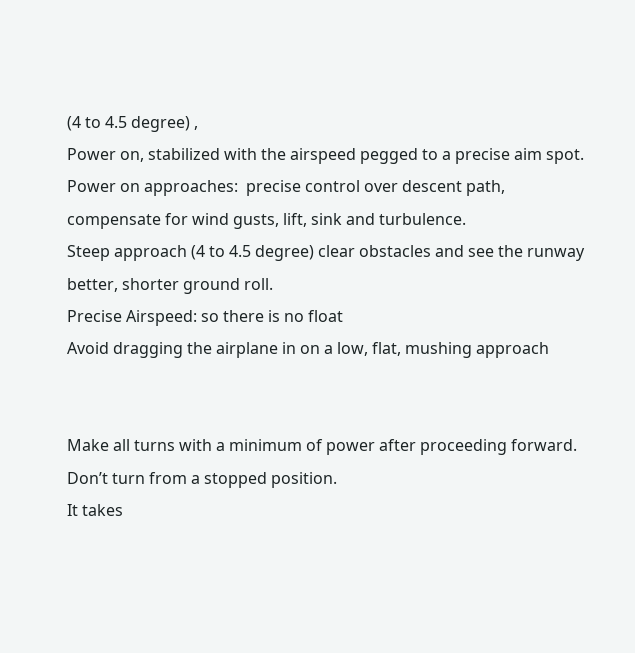(4 to 4.5 degree) ,
Power on, stabilized with the airspeed pegged to a precise aim spot.
Power on approaches:  precise control over descent path, compensate for wind gusts, lift, sink and turbulence.
Steep approach (4 to 4.5 degree) clear obstacles and see the runway better, shorter ground roll.
Precise Airspeed: so there is no float
Avoid dragging the airplane in on a low, flat, mushing approach


Make all turns with a minimum of power after proceeding forward. Don’t turn from a stopped position.
It takes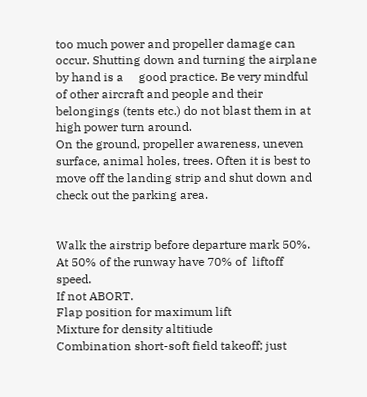too much power and propeller damage can occur. Shutting down and turning the airplane by hand is a     good practice. Be very mindful of other aircraft and people and their belongings (tents etc.) do not blast them in at high power turn around.
On the ground, propeller awareness, uneven surface, animal holes, trees. Often it is best to move off the landing strip and shut down and check out the parking area.


Walk the airstrip before departure mark 50%. At 50% of the runway have 70% of  liftoff speed.
If not ABORT.
Flap position for maximum lift
Mixture for density altitiude
Combination short-soft field takeoff; just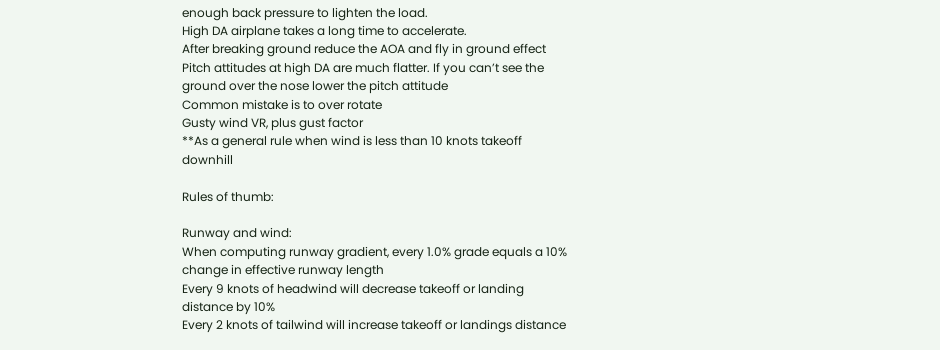enough back pressure to lighten the load.
High DA airplane takes a long time to accelerate.
After breaking ground reduce the AOA and fly in ground effect
Pitch attitudes at high DA are much flatter. If you can’t see the ground over the nose lower the pitch attitude
Common mistake is to over rotate
Gusty wind VR, plus gust factor
**As a general rule when wind is less than 10 knots takeoff downhill

Rules of thumb:

Runway and wind:
When computing runway gradient, every 1.0% grade equals a 10% change in effective runway length
Every 9 knots of headwind will decrease takeoff or landing distance by 10%
Every 2 knots of tailwind will increase takeoff or landings distance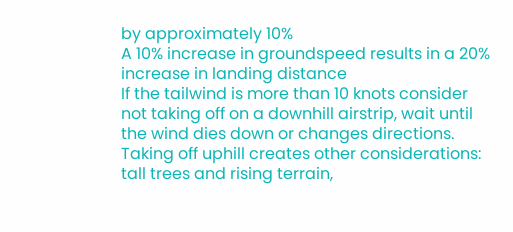by approximately 10%
A 10% increase in groundspeed results in a 20% increase in landing distance
If the tailwind is more than 10 knots consider not taking off on a downhill airstrip, wait until the wind dies down or changes directions.
Taking off uphill creates other considerations: tall trees and rising terrain,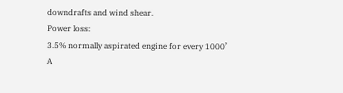downdrafts and wind shear.
Power loss:
3.5% normally aspirated engine for every 1000’
A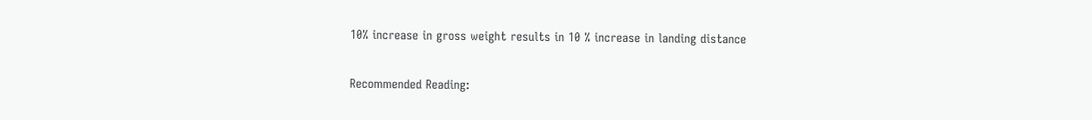10% increase in gross weight results in 10 % increase in landing distance

Recommended Reading: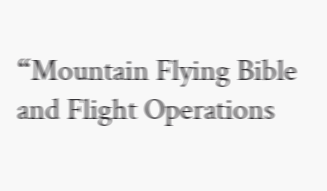“Mountain Flying Bible and Flight Operations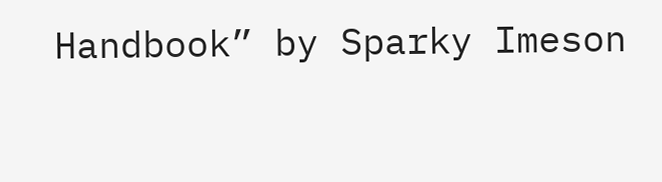Handbook” by Sparky Imeson